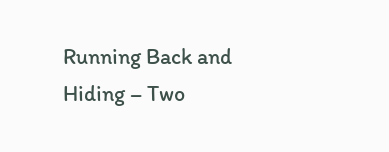Running Back and Hiding – Two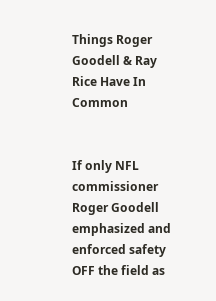Things Roger Goodell & Ray Rice Have In Common


If only NFL commissioner Roger Goodell emphasized and enforced safety OFF the field as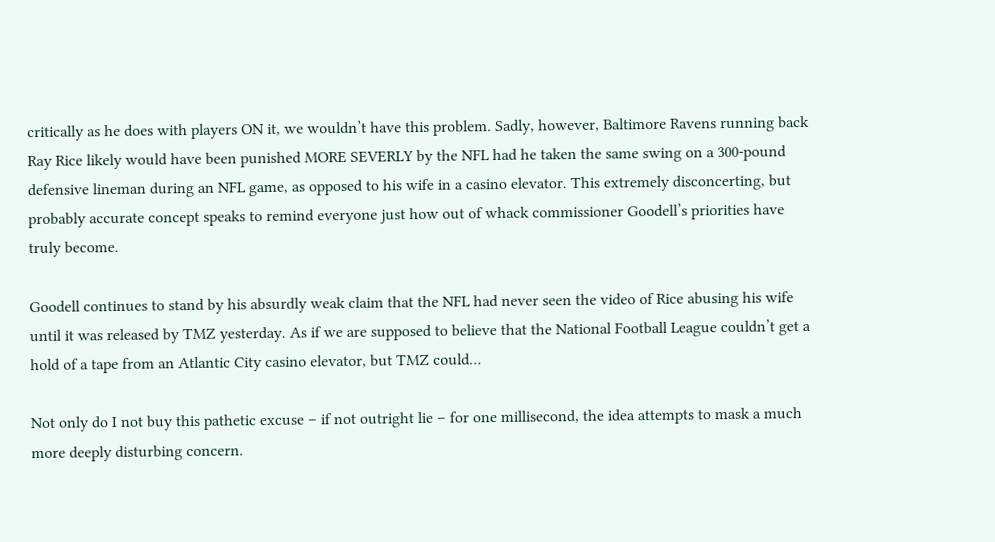critically as he does with players ON it, we wouldn’t have this problem. Sadly, however, Baltimore Ravens running back Ray Rice likely would have been punished MORE SEVERLY by the NFL had he taken the same swing on a 300-pound defensive lineman during an NFL game, as opposed to his wife in a casino elevator. This extremely disconcerting, but probably accurate concept speaks to remind everyone just how out of whack commissioner Goodell’s priorities have truly become.

Goodell continues to stand by his absurdly weak claim that the NFL had never seen the video of Rice abusing his wife until it was released by TMZ yesterday. As if we are supposed to believe that the National Football League couldn’t get a hold of a tape from an Atlantic City casino elevator, but TMZ could…

Not only do I not buy this pathetic excuse – if not outright lie – for one millisecond, the idea attempts to mask a much more deeply disturbing concern.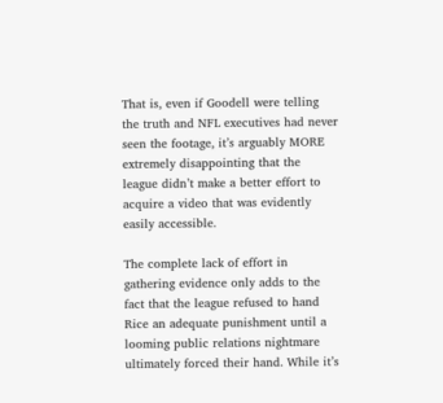That is, even if Goodell were telling the truth and NFL executives had never seen the footage, it’s arguably MORE extremely disappointing that the league didn’t make a better effort to acquire a video that was evidently easily accessible.

The complete lack of effort in gathering evidence only adds to the fact that the league refused to hand Rice an adequate punishment until a looming public relations nightmare ultimately forced their hand. While it’s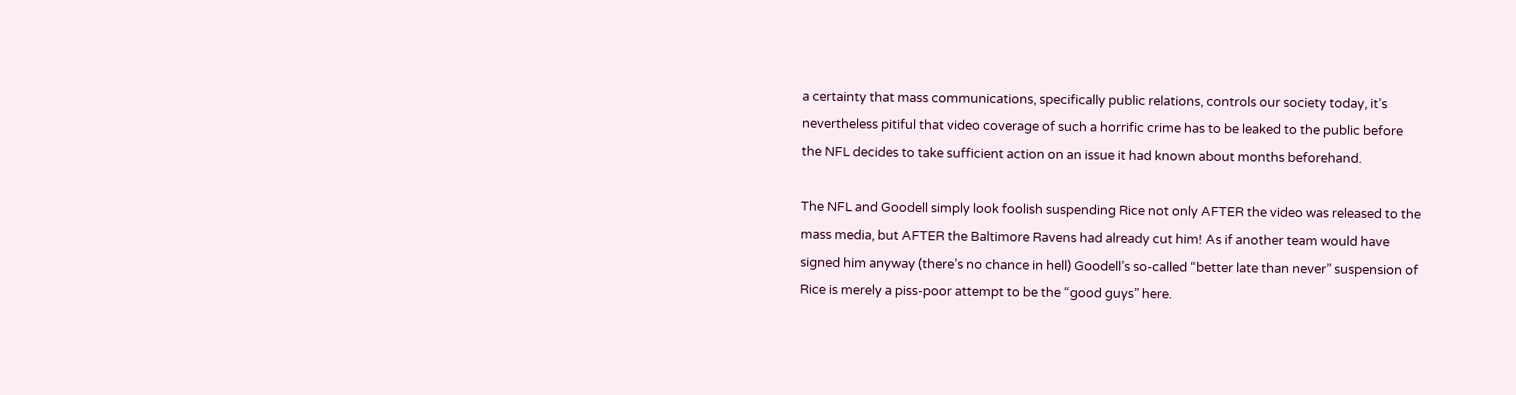a certainty that mass communications, specifically public relations, controls our society today, it’s nevertheless pitiful that video coverage of such a horrific crime has to be leaked to the public before the NFL decides to take sufficient action on an issue it had known about months beforehand.

The NFL and Goodell simply look foolish suspending Rice not only AFTER the video was released to the mass media, but AFTER the Baltimore Ravens had already cut him! As if another team would have signed him anyway (there’s no chance in hell) Goodell’s so-called “better late than never” suspension of Rice is merely a piss-poor attempt to be the “good guys” here.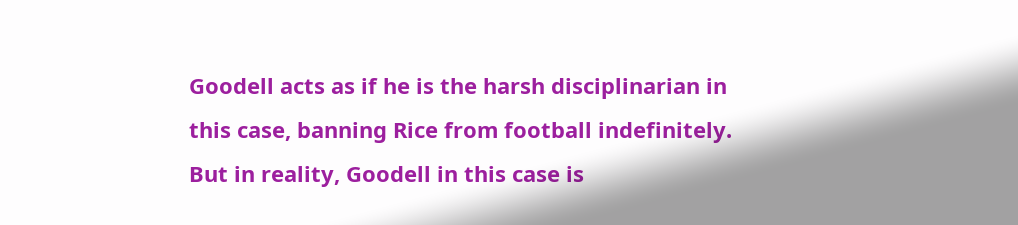Goodell acts as if he is the harsh disciplinarian in this case, banning Rice from football indefinitely. But in reality, Goodell in this case is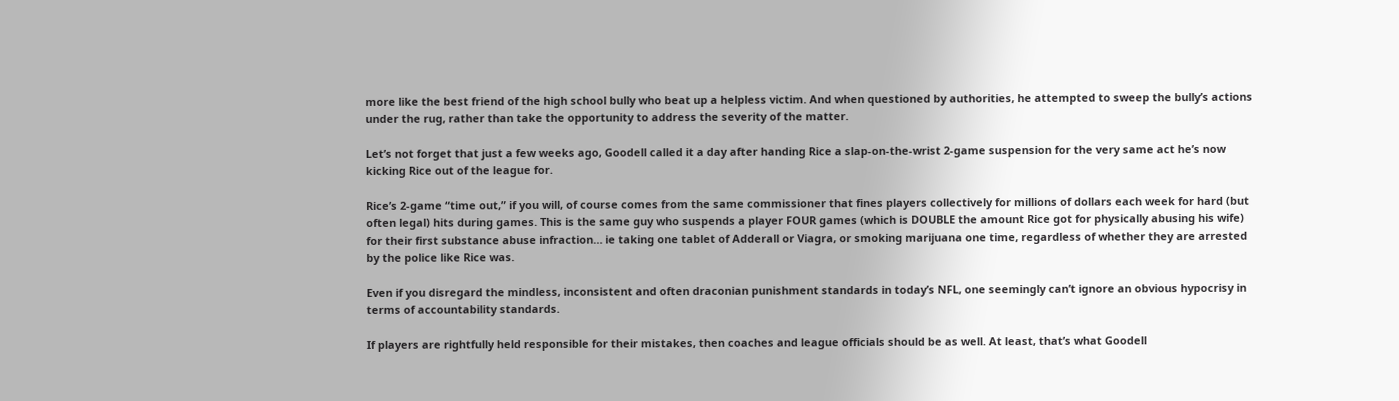more like the best friend of the high school bully who beat up a helpless victim. And when questioned by authorities, he attempted to sweep the bully’s actions under the rug, rather than take the opportunity to address the severity of the matter.

Let’s not forget that just a few weeks ago, Goodell called it a day after handing Rice a slap-on-the-wrist 2-game suspension for the very same act he’s now kicking Rice out of the league for.

Rice’s 2-game “time out,” if you will, of course comes from the same commissioner that fines players collectively for millions of dollars each week for hard (but often legal) hits during games. This is the same guy who suspends a player FOUR games (which is DOUBLE the amount Rice got for physically abusing his wife) for their first substance abuse infraction… ie taking one tablet of Adderall or Viagra, or smoking marijuana one time, regardless of whether they are arrested by the police like Rice was.

Even if you disregard the mindless, inconsistent and often draconian punishment standards in today’s NFL, one seemingly can’t ignore an obvious hypocrisy in terms of accountability standards.

If players are rightfully held responsible for their mistakes, then coaches and league officials should be as well. At least, that’s what Goodell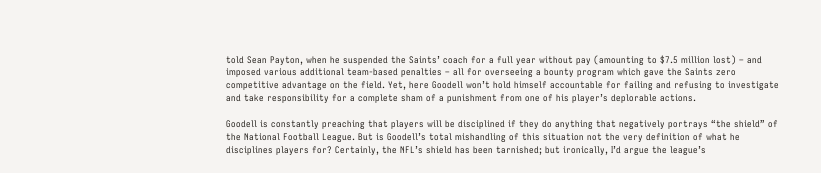told Sean Payton, when he suspended the Saints’ coach for a full year without pay (amounting to $7.5 million lost) – and imposed various additional team-based penalties – all for overseeing a bounty program which gave the Saints zero competitive advantage on the field. Yet, here Goodell won’t hold himself accountable for failing and refusing to investigate and take responsibility for a complete sham of a punishment from one of his player’s deplorable actions.

Goodell is constantly preaching that players will be disciplined if they do anything that negatively portrays “the shield” of the National Football League. But is Goodell’s total mishandling of this situation not the very definition of what he disciplines players for? Certainly, the NFL’s shield has been tarnished; but ironically, I’d argue the league’s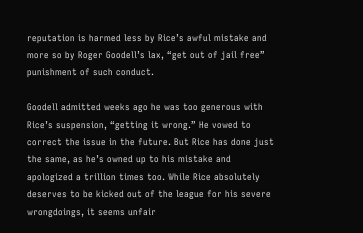reputation is harmed less by Rice’s awful mistake and more so by Roger Goodell’s lax, “get out of jail free” punishment of such conduct.

Goodell admitted weeks ago he was too generous with Rice’s suspension, “getting it wrong.” He vowed to correct the issue in the future. But Rice has done just the same, as he’s owned up to his mistake and apologized a trillion times too. While Rice absolutely deserves to be kicked out of the league for his severe wrongdoings, it seems unfair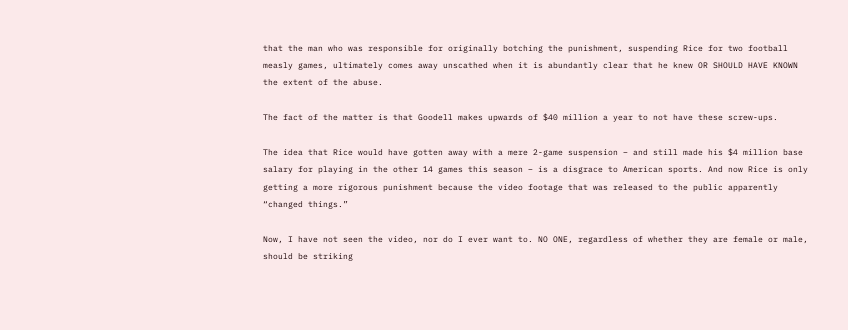that the man who was responsible for originally botching the punishment, suspending Rice for two football measly games, ultimately comes away unscathed when it is abundantly clear that he knew OR SHOULD HAVE KNOWN the extent of the abuse.

The fact of the matter is that Goodell makes upwards of $40 million a year to not have these screw-ups.

The idea that Rice would have gotten away with a mere 2-game suspension – and still made his $4 million base salary for playing in the other 14 games this season – is a disgrace to American sports. And now Rice is only getting a more rigorous punishment because the video footage that was released to the public apparently “changed things.”

Now, I have not seen the video, nor do I ever want to. NO ONE, regardless of whether they are female or male, should be striking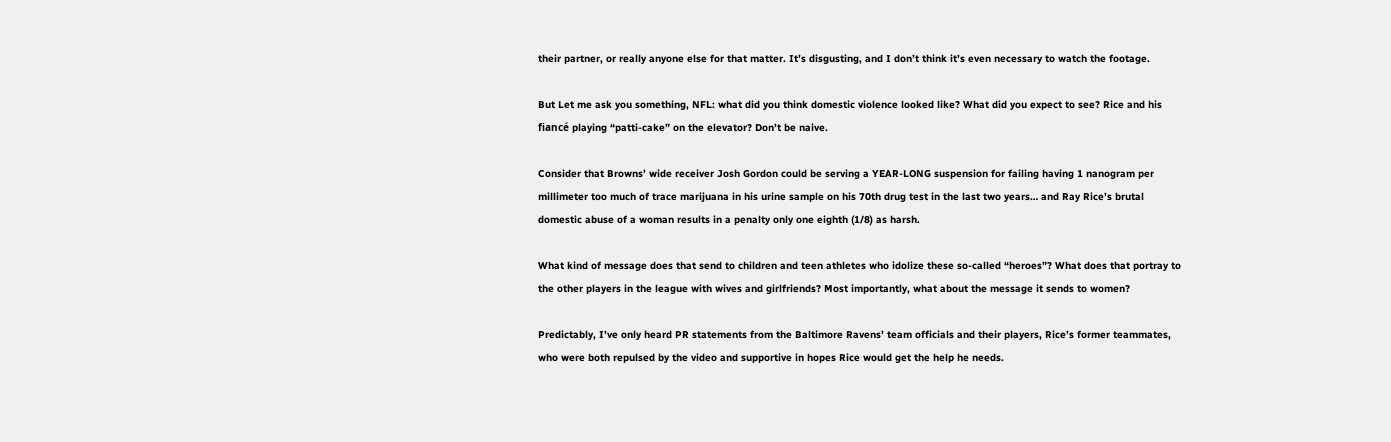their partner, or really anyone else for that matter. It’s disgusting, and I don’t think it’s even necessary to watch the footage.

But Let me ask you something, NFL: what did you think domestic violence looked like? What did you expect to see? Rice and his fiancé playing “patti-cake” on the elevator? Don’t be naive.

Consider that Browns’ wide receiver Josh Gordon could be serving a YEAR-LONG suspension for failing having 1 nanogram per millimeter too much of trace marijuana in his urine sample on his 70th drug test in the last two years… and Ray Rice’s brutal domestic abuse of a woman results in a penalty only one eighth (1/8) as harsh.

What kind of message does that send to children and teen athletes who idolize these so-called “heroes”? What does that portray to the other players in the league with wives and girlfriends? Most importantly, what about the message it sends to women?

Predictably, I’ve only heard PR statements from the Baltimore Ravens’ team officials and their players, Rice’s former teammates, who were both repulsed by the video and supportive in hopes Rice would get the help he needs.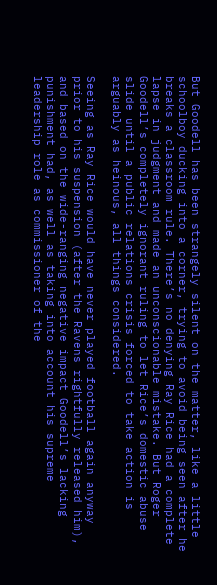But Goodell has been strangely silent on the matter, like a little schoolboy ducking into a corner, trying to avoid being seen after he breaks a classroom rule. There’s no denying Ray Rice had a complete lapse in judgment and made an unconscionable mistake. But Roger Goodell’s completely ignorant ruling to let Rice’s domestic abuse slide until a public relations crisis forced to take action is arguably as heinous, all things considered.

Seeing as Ray Rice would have never played football again anyway prior to his suspension (after the Ravens rightfully released him), and based on the wide-ranging negative impact Goodell’s lacking punishment had, as well as taking into account his supreme leadership role as commissioner of the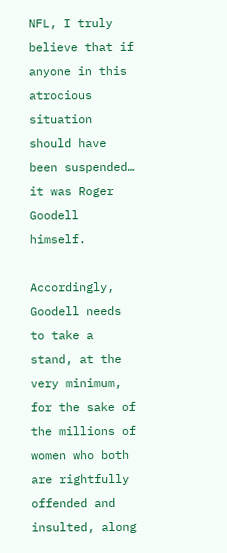NFL, I truly believe that if anyone in this atrocious situation should have been suspended… it was Roger Goodell himself.

Accordingly, Goodell needs to take a stand, at the very minimum, for the sake of the millions of women who both are rightfully offended and insulted, along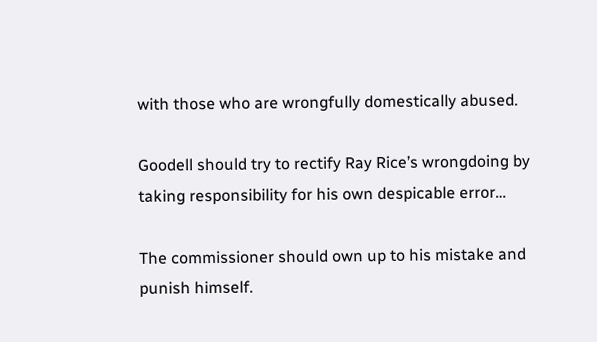with those who are wrongfully domestically abused.

Goodell should try to rectify Ray Rice’s wrongdoing by taking responsibility for his own despicable error…

The commissioner should own up to his mistake and punish himself.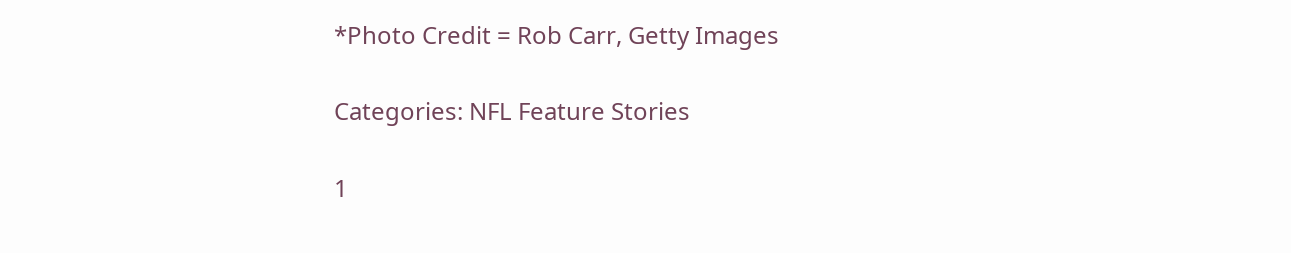*Photo Credit = Rob Carr, Getty Images

Categories: NFL Feature Stories

1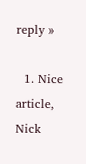reply »

  1. Nice article, Nick